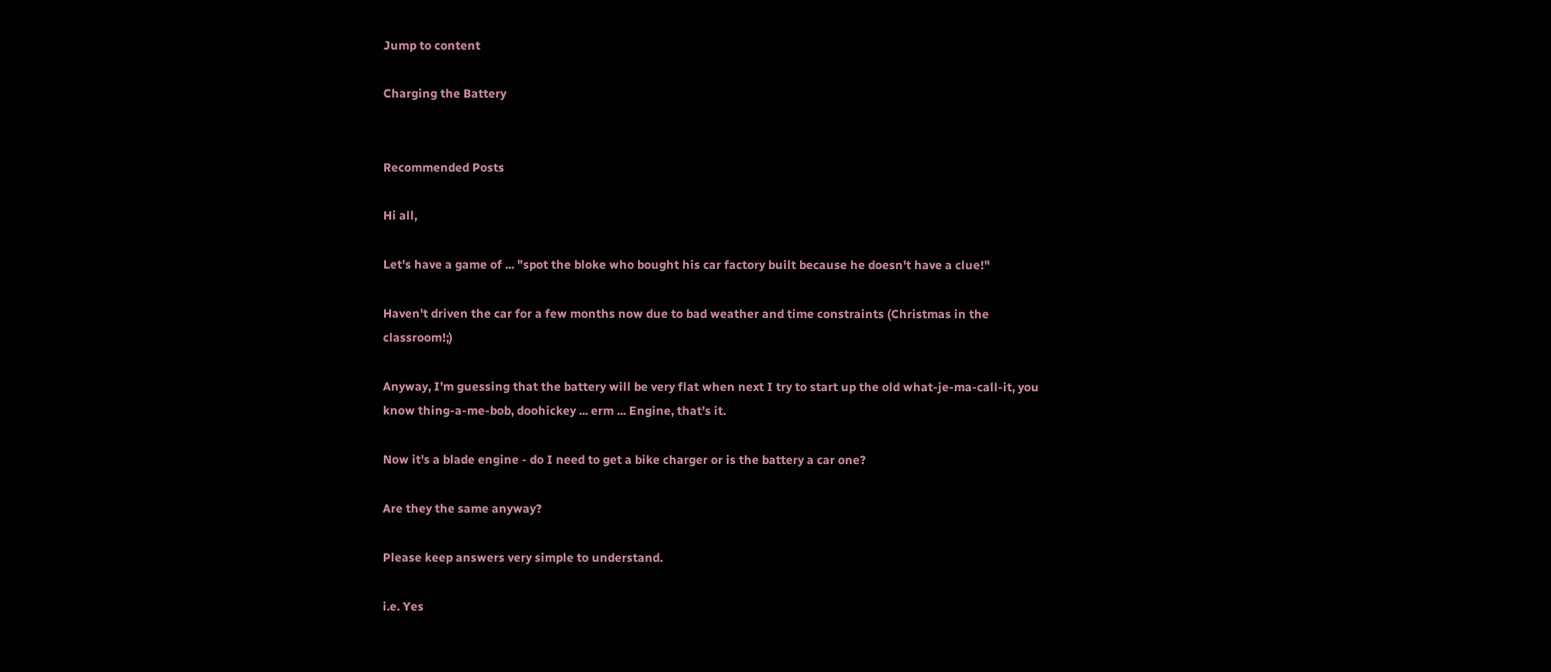Jump to content

Charging the Battery


Recommended Posts

Hi all,

Let's have a game of ... "spot the bloke who bought his car factory built because he doesn't have a clue!"

Haven't driven the car for a few months now due to bad weather and time constraints (Christmas in the classroom!;)

Anyway, I'm guessing that the battery will be very flat when next I try to start up the old what-je-ma-call-it, you know thing-a-me-bob, doohickey ... erm ... Engine, that's it.

Now it's a blade engine - do I need to get a bike charger or is the battery a car one?

Are they the same anyway?

Please keep answers very simple to understand.

i.e. Yes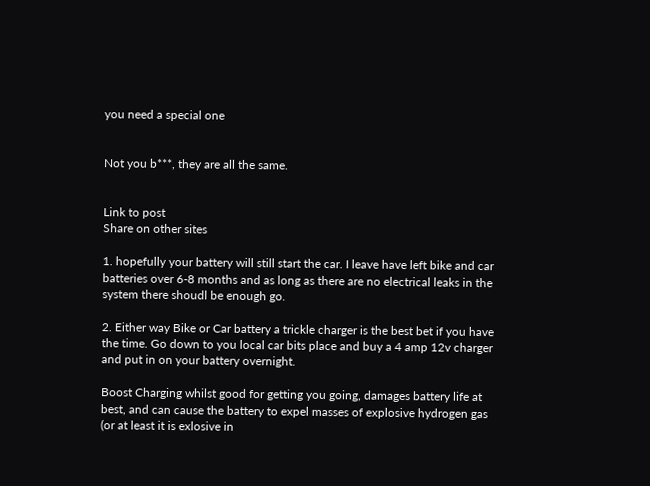you need a special one


Not you b***, they are all the same.


Link to post
Share on other sites

1. hopefully your battery will still start the car. I leave have left bike and car batteries over 6-8 months and as long as there are no electrical leaks in the system there shoudl be enough go.

2. Either way Bike or Car battery a trickle charger is the best bet if you have the time. Go down to you local car bits place and buy a 4 amp 12v charger and put in on your battery overnight.

Boost Charging whilst good for getting you going, damages battery life at best, and can cause the battery to expel masses of explosive hydrogen gas (or at least it is exlosive in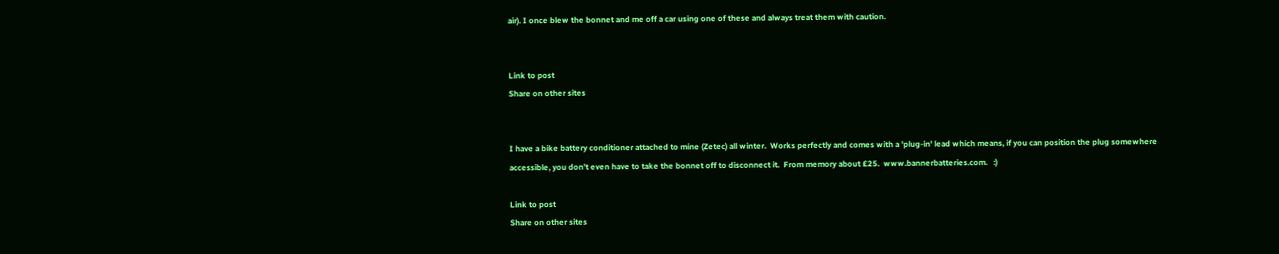air). I once blew the bonnet and me off a car using one of these and always treat them with caution.


Link to post
Share on other sites


I have a bike battery conditioner attached to mine (Zetec) all winter.  Works perfectly and comes with a 'plug-in' lead which means, if you can position the plug somewhere accessible, you don't even have to take the bonnet off to disconnect it.  From memory about £25.  www.bannerbatteries.com.   :)

Link to post
Share on other sites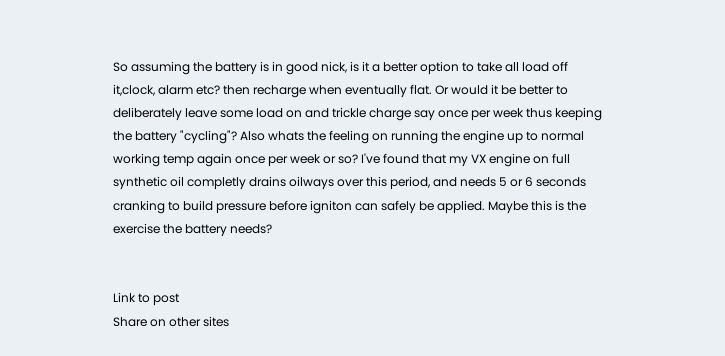So assuming the battery is in good nick, is it a better option to take all load off it,clock, alarm etc? then recharge when eventually flat. Or would it be better to deliberately leave some load on and trickle charge say once per week thus keeping the battery "cycling"? Also whats the feeling on running the engine up to normal working temp again once per week or so? I've found that my VX engine on full synthetic oil completly drains oilways over this period, and needs 5 or 6 seconds cranking to build pressure before igniton can safely be applied. Maybe this is the exercise the battery needs?


Link to post
Share on other sites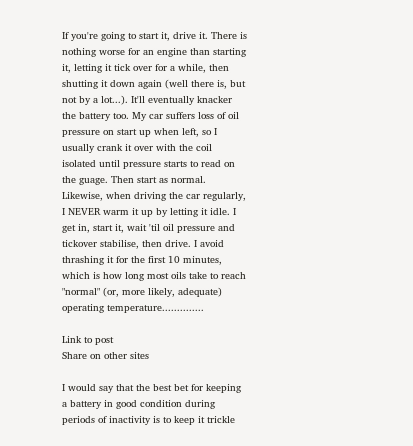If you're going to start it, drive it. There is nothing worse for an engine than starting it, letting it tick over for a while, then shutting it down again (well there is, but not by a lot...). It'll eventually knacker the battery too. My car suffers loss of oil pressure on start up when left, so I usually crank it over with the coil isolated until pressure starts to read on the guage. Then start as normal. Likewise, when driving the car regularly, I NEVER warm it up by letting it idle. I get in, start it, wait 'til oil pressure and tickover stabilise, then drive. I avoid thrashing it for the first 10 minutes, which is how long most oils take to reach "normal" (or, more likely, adequate) operating temperature..............

Link to post
Share on other sites

I would say that the best bet for keeping a battery in good condition during periods of inactivity is to keep it trickle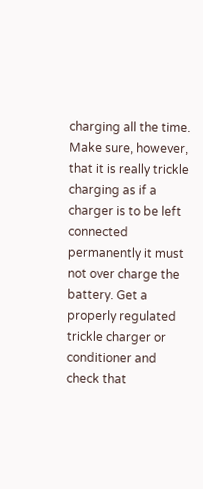charging all the time. Make sure, however, that it is really trickle charging as if a charger is to be left connected permanently it must not over charge the battery. Get a properly regulated trickle charger or conditioner and check that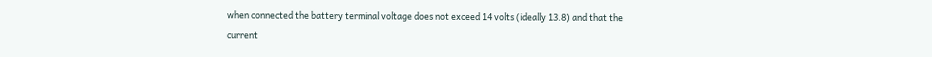when connected the battery terminal voltage does not exceed 14 volts (ideally 13.8) and that the current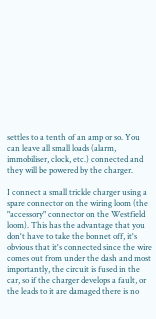settles to a tenth of an amp or so. You can leave all small loads (alarm, immobiliser, clock, etc.) connected and they will be powered by the charger.

I connect a small trickle charger using a spare connector on the wiring loom (the "accessory" connector on the Westfield loom). This has the advantage that you don't have to take the bonnet off, it's obvious that it's connected since the wire comes out from under the dash and most importantly, the circuit is fused in the car, so if the charger develops a fault, or the leads to it are damaged there is no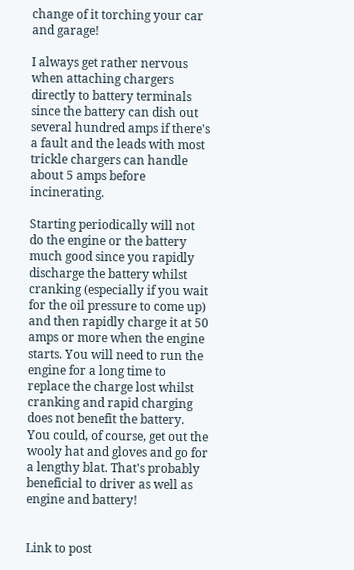change of it torching your car and garage!

I always get rather nervous when attaching chargers directly to battery terminals since the battery can dish out several hundred amps if there's a fault and the leads with most trickle chargers can handle about 5 amps before incinerating.

Starting periodically will not do the engine or the battery much good since you rapidly discharge the battery whilst cranking (especially if you wait for the oil pressure to come up) and then rapidly charge it at 50 amps or more when the engine starts. You will need to run the engine for a long time to replace the charge lost whilst cranking and rapid charging does not benefit the battery. You could, of course, get out the wooly hat and gloves and go for a lengthy blat. That's probably beneficial to driver as well as engine and battery!


Link to post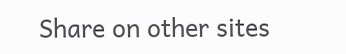Share on other sites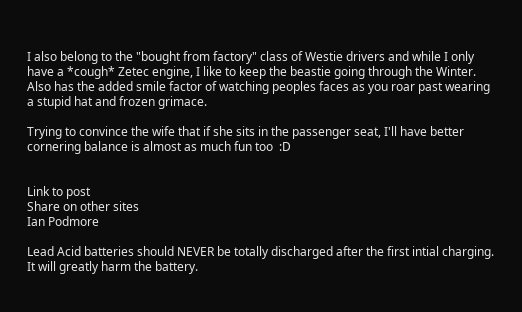I also belong to the "bought from factory" class of Westie drivers and while I only have a *cough* Zetec engine, I like to keep the beastie going through the Winter. Also has the added smile factor of watching peoples faces as you roar past wearing a stupid hat and frozen grimace.

Trying to convince the wife that if she sits in the passenger seat, I'll have better cornering balance is almost as much fun too  :D


Link to post
Share on other sites
Ian Podmore

Lead Acid batteries should NEVER be totally discharged after the first intial charging.  It will greatly harm the battery.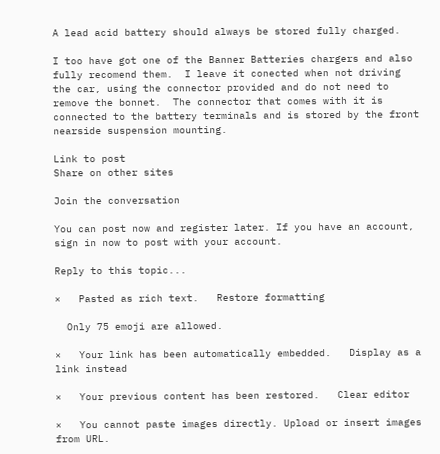A lead acid battery should always be stored fully charged.

I too have got one of the Banner Batteries chargers and also fully recomend them.  I leave it conected when not driving the car, using the connector provided and do not need to remove the bonnet.  The connector that comes with it is connected to the battery terminals and is stored by the front nearside suspension mounting.

Link to post
Share on other sites

Join the conversation

You can post now and register later. If you have an account, sign in now to post with your account.

Reply to this topic...

×   Pasted as rich text.   Restore formatting

  Only 75 emoji are allowed.

×   Your link has been automatically embedded.   Display as a link instead

×   Your previous content has been restored.   Clear editor

×   You cannot paste images directly. Upload or insert images from URL.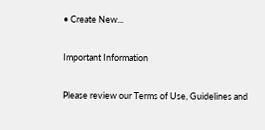• Create New...

Important Information

Please review our Terms of Use, Guidelines and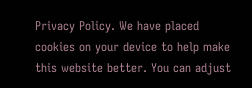Privacy Policy. We have placed cookies on your device to help make this website better. You can adjust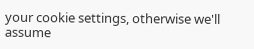your cookie settings, otherwise we'll assume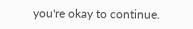you're okay to continue.